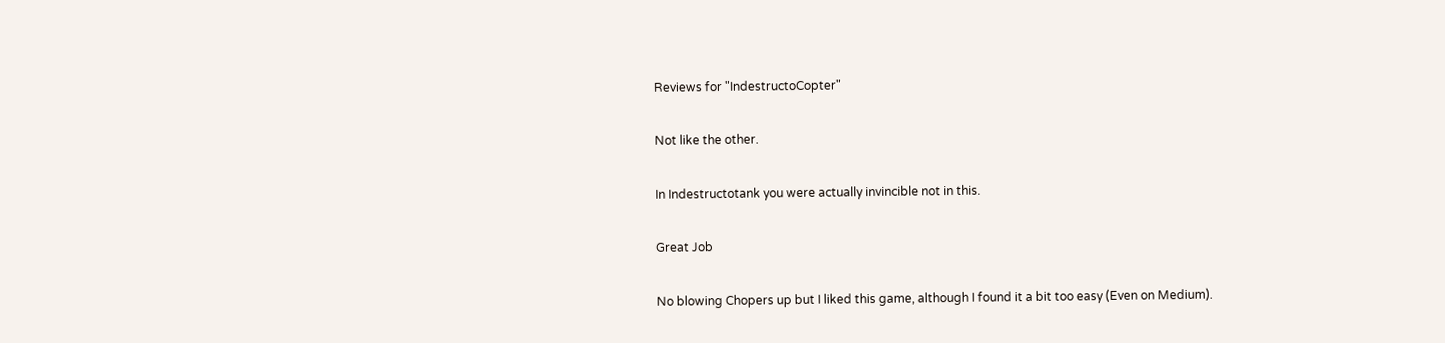Reviews for "IndestructoCopter"

Not like the other.

In Indestructotank you were actually invincible not in this.

Great Job

No blowing Chopers up but I liked this game, although I found it a bit too easy (Even on Medium).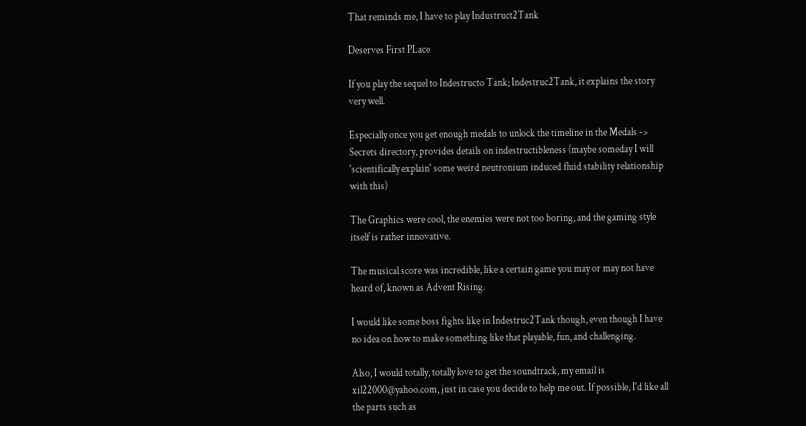That reminds me, I have to play Industruct2Tank

Deserves First PLace

If you play the sequel to Indestructo Tank; Indestruc2Tank, it explains the story very well.

Especially once you get enough medals to unlock the timeline in the Medals -> Secrets directory, provides details on indestructibleness (maybe someday I will 'scientifically explain' some weird neutronium induced fluid stability relationship with this)

The Graphics were cool, the enemies were not too boring, and the gaming style itself is rather innovative.

The musical score was incredible, like a certain game you may or may not have heard of, known as Advent Rising.

I would like some boss fights like in Indestruc2Tank though, even though I have no idea on how to make something like that playable, fun, and challenging.

Also, I would totally, totally love to get the soundtrack, my email is xil22000@yahoo.com, just in case you decide to help me out. If possible, I'd like all the parts such as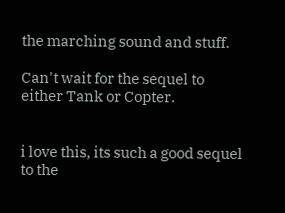the marching sound and stuff.

Can't wait for the sequel to either Tank or Copter.


i love this, its such a good sequel to the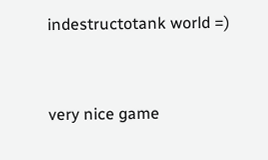indestructotank world =)


very nice game